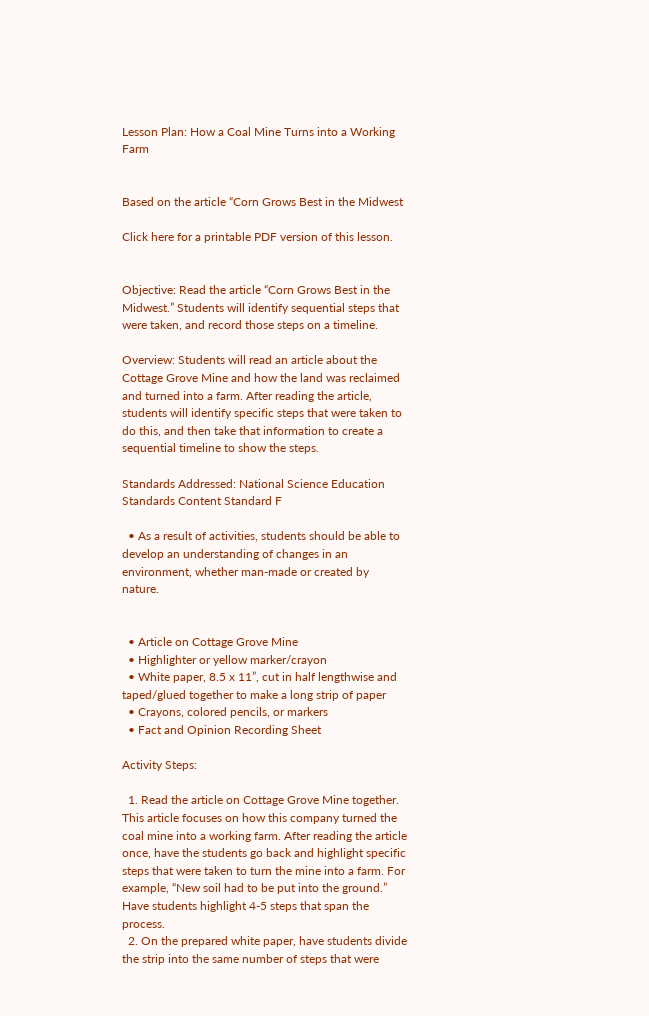Lesson Plan: How a Coal Mine Turns into a Working Farm


Based on the article “Corn Grows Best in the Midwest

Click here for a printable PDF version of this lesson.


Objective: Read the article “Corn Grows Best in the Midwest.” Students will identify sequential steps that were taken, and record those steps on a timeline.

Overview: Students will read an article about the Cottage Grove Mine and how the land was reclaimed and turned into a farm. After reading the article, students will identify specific steps that were taken to do this, and then take that information to create a sequential timeline to show the steps.

Standards Addressed: National Science Education Standards Content Standard F

  • As a result of activities, students should be able to develop an understanding of changes in an environment, whether man-made or created by nature.


  • Article on Cottage Grove Mine
  • Highlighter or yellow marker/crayon
  • White paper, 8.5 x 11”, cut in half lengthwise and taped/glued together to make a long strip of paper
  • Crayons, colored pencils, or markers
  • Fact and Opinion Recording Sheet

Activity Steps:

  1. Read the article on Cottage Grove Mine together. This article focuses on how this company turned the coal mine into a working farm. After reading the article once, have the students go back and highlight specific steps that were taken to turn the mine into a farm. For example, “New soil had to be put into the ground.” Have students highlight 4-5 steps that span the process.
  2. On the prepared white paper, have students divide the strip into the same number of steps that were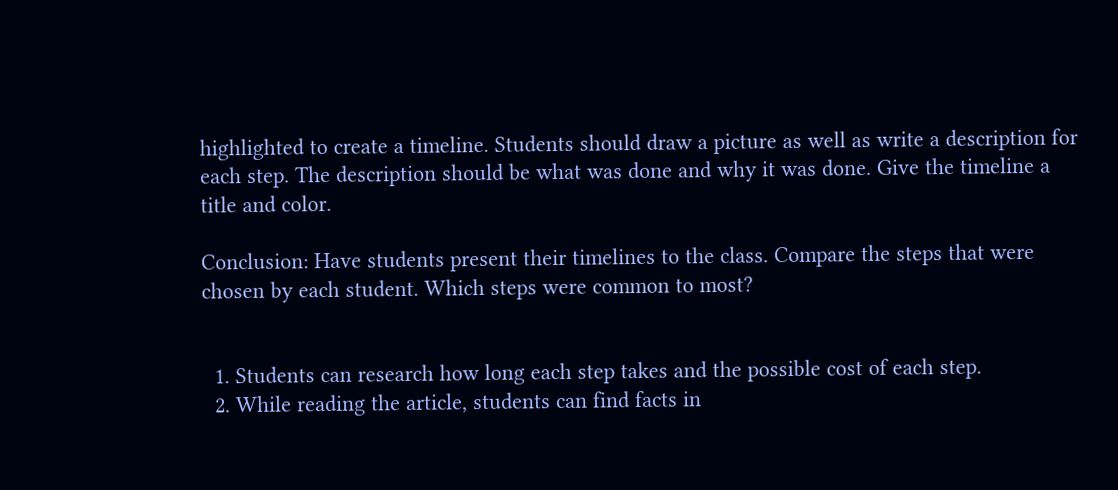highlighted to create a timeline. Students should draw a picture as well as write a description for each step. The description should be what was done and why it was done. Give the timeline a title and color.

Conclusion: Have students present their timelines to the class. Compare the steps that were chosen by each student. Which steps were common to most?


  1. Students can research how long each step takes and the possible cost of each step.
  2. While reading the article, students can find facts in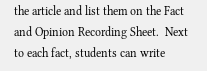the article and list them on the Fact and Opinion Recording Sheet.  Next to each fact, students can write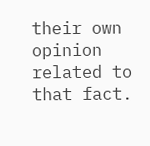their own opinion related to that fact.